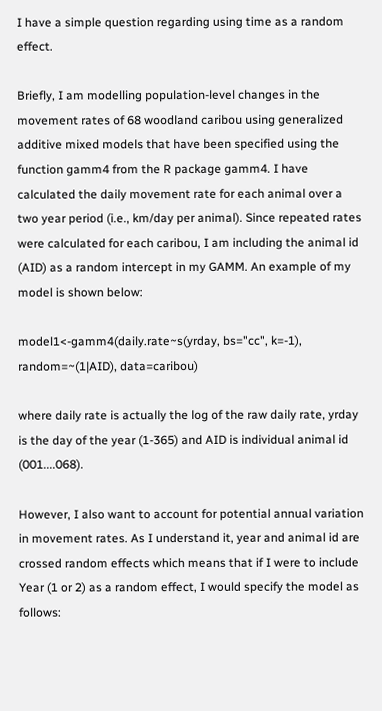I have a simple question regarding using time as a random effect.

Briefly, I am modelling population-level changes in the movement rates of 68 woodland caribou using generalized additive mixed models that have been specified using the function gamm4 from the R package gamm4. I have calculated the daily movement rate for each animal over a two year period (i.e., km/day per animal). Since repeated rates were calculated for each caribou, I am including the animal id (AID) as a random intercept in my GAMM. An example of my model is shown below:

model1<-gamm4(daily.rate~s(yrday, bs="cc", k=-1), random=~(1|AID), data=caribou)

where daily rate is actually the log of the raw daily rate, yrday is the day of the year (1-365) and AID is individual animal id (001....068).

However, I also want to account for potential annual variation in movement rates. As I understand it, year and animal id are crossed random effects which means that if I were to include Year (1 or 2) as a random effect, I would specify the model as follows: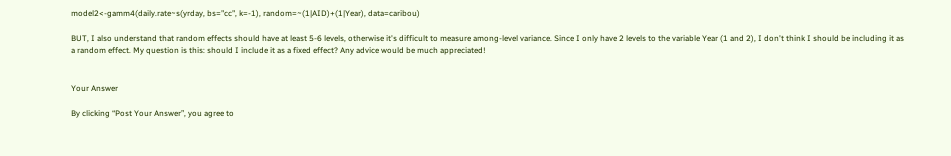model2<-gamm4(daily.rate~s(yrday, bs="cc", k=-1), random=~(1|AID)+(1|Year), data=caribou)

BUT, I also understand that random effects should have at least 5-6 levels, otherwise it's difficult to measure among-level variance. Since I only have 2 levels to the variable Year (1 and 2), I don't think I should be including it as a random effect. My question is this: should I include it as a fixed effect? Any advice would be much appreciated!


Your Answer

By clicking “Post Your Answer”, you agree to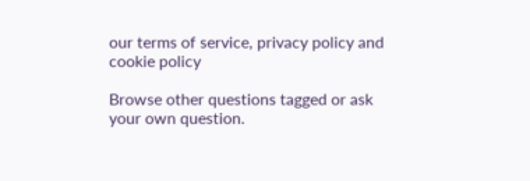our terms of service, privacy policy and cookie policy

Browse other questions tagged or ask your own question.